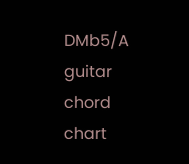DMb5/A guitar chord chart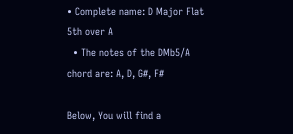• Complete name: D Major Flat 5th over A
  • The notes of the DMb5/A chord are: A, D, G#, F#

Below, You will find a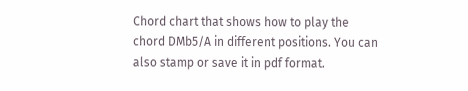Chord chart that shows how to play the chord DMb5/A in different positions. You can also stamp or save it in pdf format.